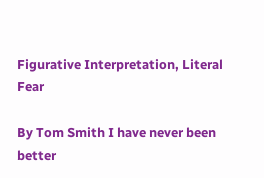Figurative Interpretation, Literal Fear

By Tom Smith I have never been better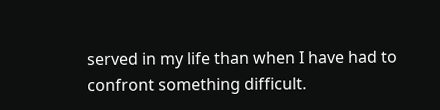served in my life than when I have had to confront something difficult.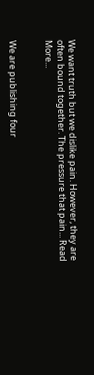We want truth but we dislike pain. However, they are often bound together. The pressure that pain... Read More...


We are publishing four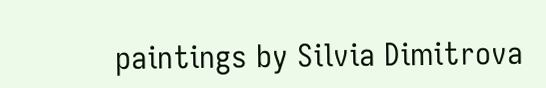paintings by Silvia Dimitrova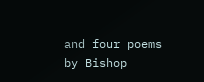and four poems by Bishop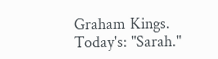Graham Kings. Today's: "Sarah."